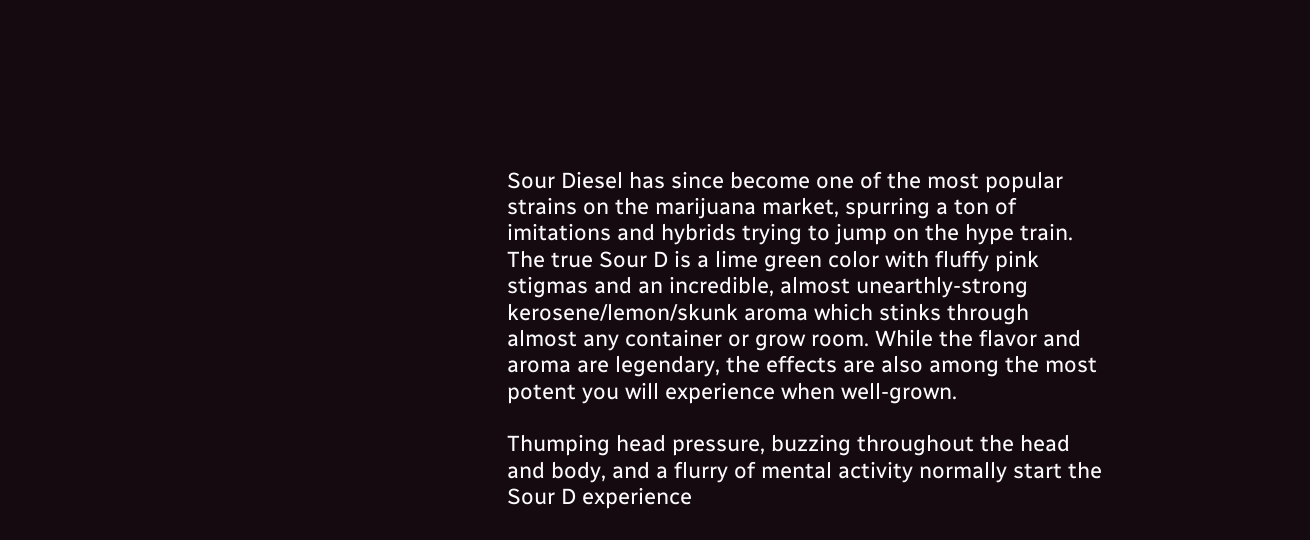Sour Diesel has since become one of the most popular strains on the marijuana market, spurring a ton of imitations and hybrids trying to jump on the hype train. The true Sour D is a lime green color with fluffy pink stigmas and an incredible, almost unearthly-strong kerosene/lemon/skunk aroma which stinks through almost any container or grow room. While the flavor and aroma are legendary, the effects are also among the most potent you will experience when well-grown.

Thumping head pressure, buzzing throughout the head and body, and a flurry of mental activity normally start the Sour D experience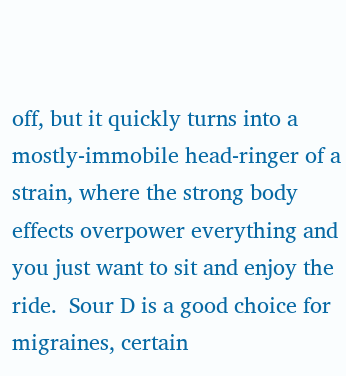off, but it quickly turns into a mostly-immobile head-ringer of a strain, where the strong body effects overpower everything and you just want to sit and enjoy the ride.  Sour D is a good choice for migraines, certain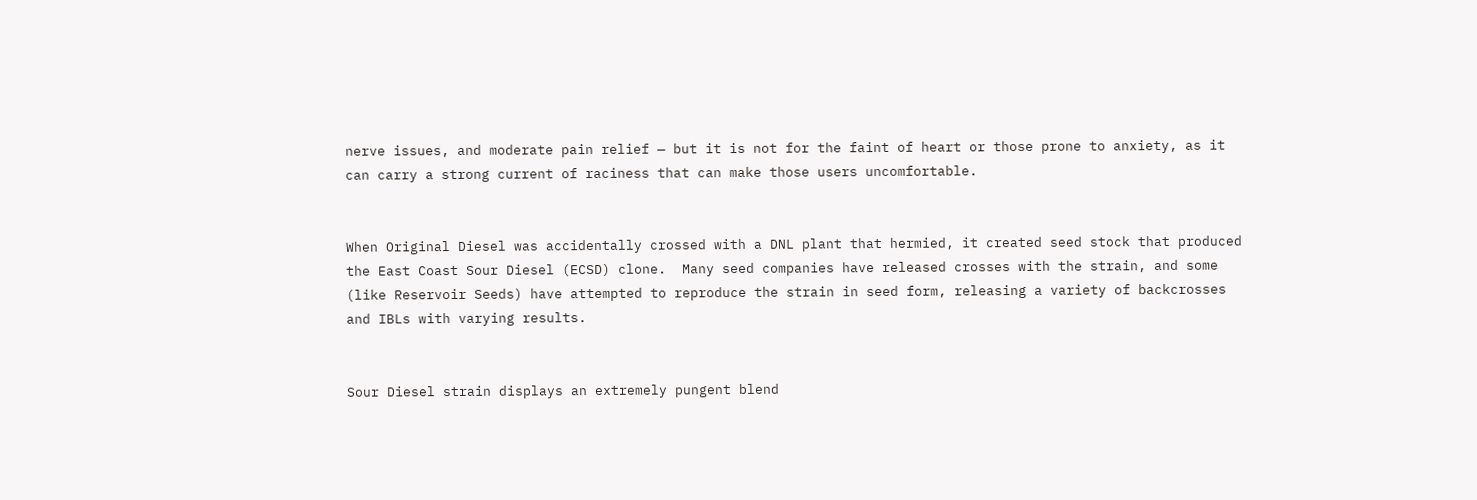nerve issues, and moderate pain relief — but it is not for the faint of heart or those prone to anxiety, as it can carry a strong current of raciness that can make those users uncomfortable.


When Original Diesel was accidentally crossed with a DNL plant that hermied, it created seed stock that produced the East Coast Sour Diesel (ECSD) clone.  Many seed companies have released crosses with the strain, and some (like Reservoir Seeds) have attempted to reproduce the strain in seed form, releasing a variety of backcrosses and IBLs with varying results.


Sour Diesel strain displays an extremely pungent blend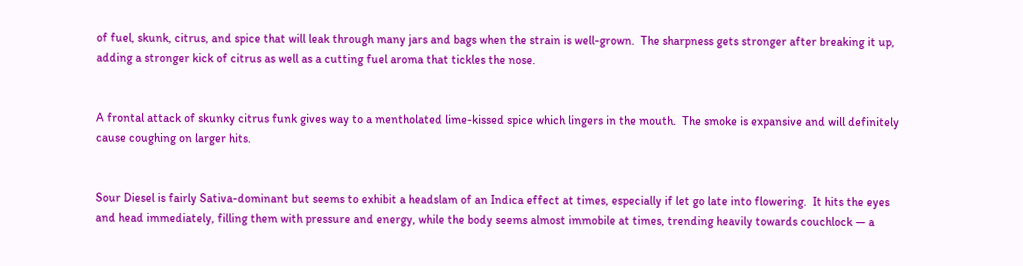of fuel, skunk, citrus, and spice that will leak through many jars and bags when the strain is well-grown.  The sharpness gets stronger after breaking it up, adding a stronger kick of citrus as well as a cutting fuel aroma that tickles the nose.


A frontal attack of skunky citrus funk gives way to a mentholated lime-kissed spice which lingers in the mouth.  The smoke is expansive and will definitely cause coughing on larger hits.


Sour Diesel is fairly Sativa-dominant but seems to exhibit a headslam of an Indica effect at times, especially if let go late into flowering.  It hits the eyes and head immediately, filling them with pressure and energy, while the body seems almost immobile at times, trending heavily towards couchlock — a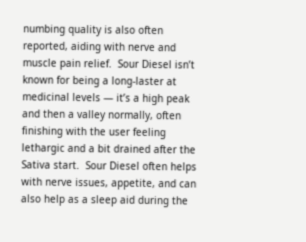numbing quality is also often reported, aiding with nerve and muscle pain relief.  Sour Diesel isn’t known for being a long-laster at medicinal levels — it’s a high peak and then a valley normally, often finishing with the user feeling lethargic and a bit drained after the Sativa start.  Sour Diesel often helps with nerve issues, appetite, and can also help as a sleep aid during the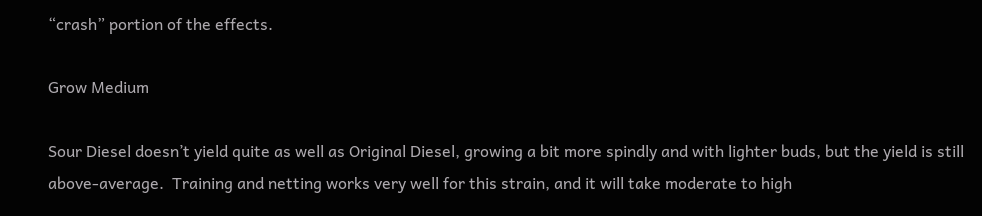“crash” portion of the effects.

Grow Medium

Sour Diesel doesn’t yield quite as well as Original Diesel, growing a bit more spindly and with lighter buds, but the yield is still above-average.  Training and netting works very well for this strain, and it will take moderate to high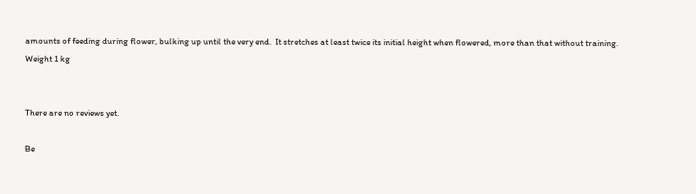amounts of feeding during flower, bulking up until the very end.  It stretches at least twice its initial height when flowered, more than that without training.
Weight 1 kg


There are no reviews yet.

Be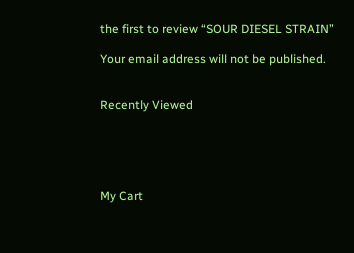the first to review “SOUR DIESEL STRAIN”

Your email address will not be published.


Recently Viewed





My Cart